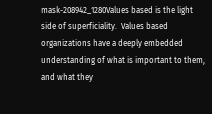mask-208942_1280Values based is the light side of superficiality.  Values based organizations have a deeply embedded understanding of what is important to them, and what they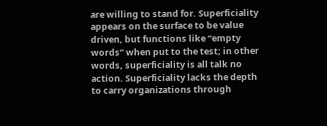are willing to stand for. Superficiality appears on the surface to be value driven, but functions like “empty words” when put to the test; in other words, superficiality is all talk no action. Superficiality lacks the depth to carry organizations through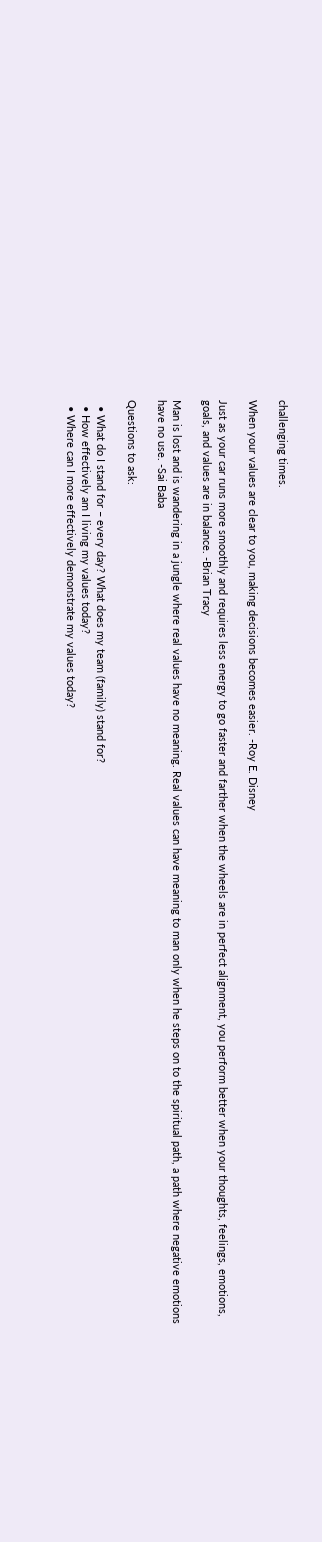challenging times.

When your values are clear to you, making decisions becomes easier. -Roy E. Disney

Just as your car runs more smoothly and requires less energy to go faster and farther when the wheels are in perfect alignment, you perform better when your thoughts, feelings, emotions, goals, and values are in balance. -Brian Tracy

Man is lost and is wandering in a jungle where real values have no meaning. Real values can have meaning to man only when he steps on to the spiritual path, a path where negative emotions have no use. -Sai Baba

Questions to ask:

  • What do I stand for – every day? What does my team (family) stand for?
  • How effectively am I living my values today?
  • Where can I more effectively demonstrate my values today?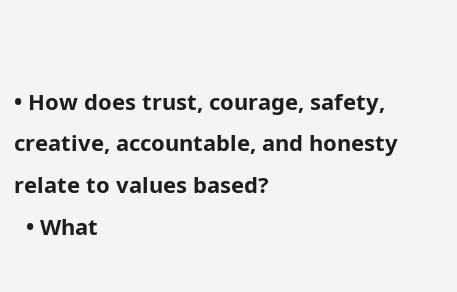• How does trust, courage, safety, creative, accountable, and honesty relate to values based?
  • What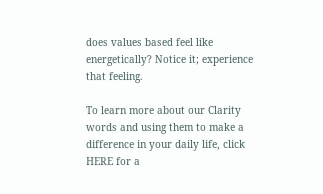does values based feel like energetically? Notice it; experience that feeling.

To learn more about our Clarity words and using them to make a difference in your daily life, click HERE for a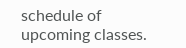schedule of upcoming classes.